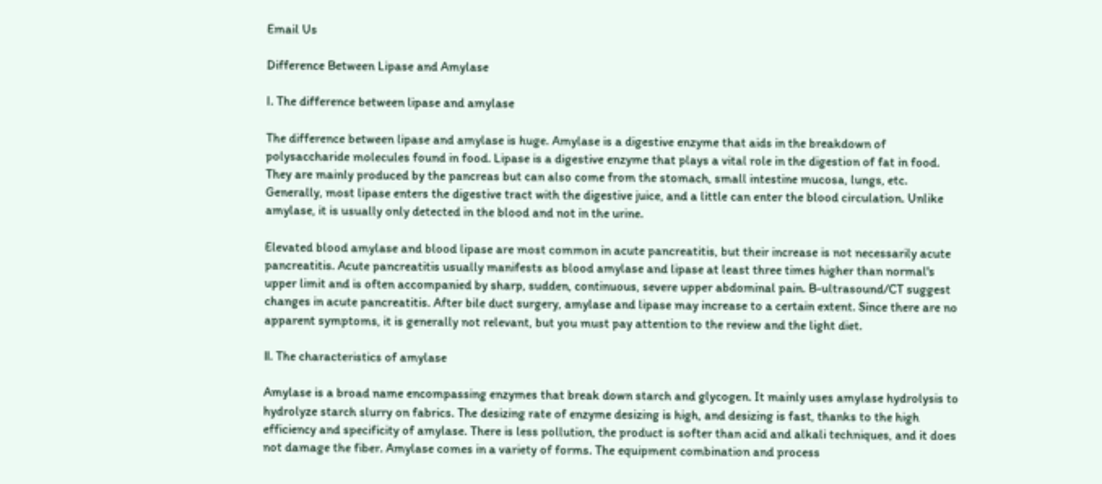Email Us

Difference Between Lipase and Amylase

Ⅰ. The difference between lipase and amylase

The difference between lipase and amylase is huge. Amylase is a digestive enzyme that aids in the breakdown of polysaccharide molecules found in food. Lipase is a digestive enzyme that plays a vital role in the digestion of fat in food. They are mainly produced by the pancreas but can also come from the stomach, small intestine mucosa, lungs, etc. Generally, most lipase enters the digestive tract with the digestive juice, and a little can enter the blood circulation. Unlike amylase, it is usually only detected in the blood and not in the urine.

Elevated blood amylase and blood lipase are most common in acute pancreatitis, but their increase is not necessarily acute pancreatitis. Acute pancreatitis usually manifests as blood amylase and lipase at least three times higher than normal's upper limit and is often accompanied by sharp, sudden, continuous, severe upper abdominal pain. B-ultrasound/CT suggest changes in acute pancreatitis. After bile duct surgery, amylase and lipase may increase to a certain extent. Since there are no apparent symptoms, it is generally not relevant, but you must pay attention to the review and the light diet.

Ⅱ. The characteristics of amylase

Amylase is a broad name encompassing enzymes that break down starch and glycogen. It mainly uses amylase hydrolysis to hydrolyze starch slurry on fabrics. The desizing rate of enzyme desizing is high, and desizing is fast, thanks to the high efficiency and specificity of amylase. There is less pollution, the product is softer than acid and alkali techniques, and it does not damage the fiber. Amylase comes in a variety of forms. The equipment combination and process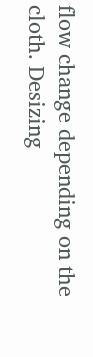flow change depending on the cloth. Desizing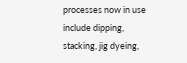processes now in use include dipping, stacking, jig dyeing,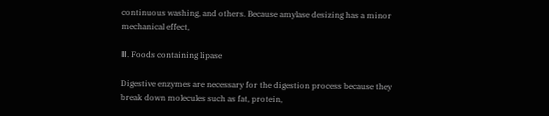continuous washing, and others. Because amylase desizing has a minor mechanical effect,

Ⅲ. Foods containing lipase

Digestive enzymes are necessary for the digestion process because they break down molecules such as fat, protein,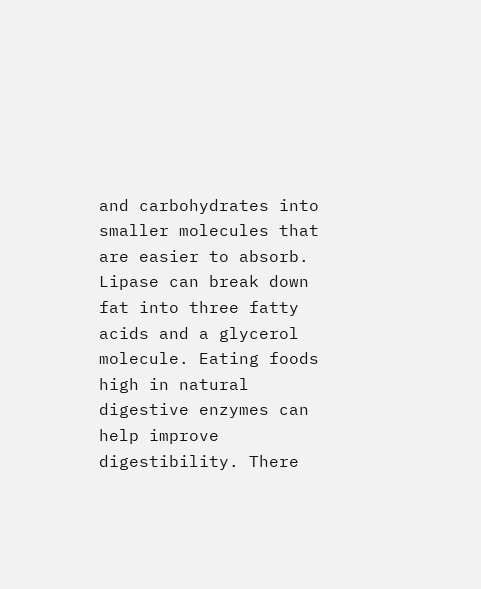and carbohydrates into smaller molecules that are easier to absorb. Lipase can break down fat into three fatty acids and a glycerol molecule. Eating foods high in natural digestive enzymes can help improve digestibility. There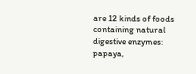are 12 kinds of foods containing natural digestive enzymes: papaya,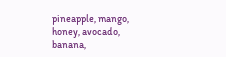pineapple, mango, honey, avocado, banana,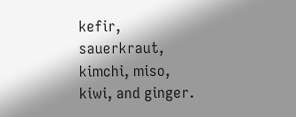kefir, sauerkraut, kimchi, miso, kiwi, and ginger.